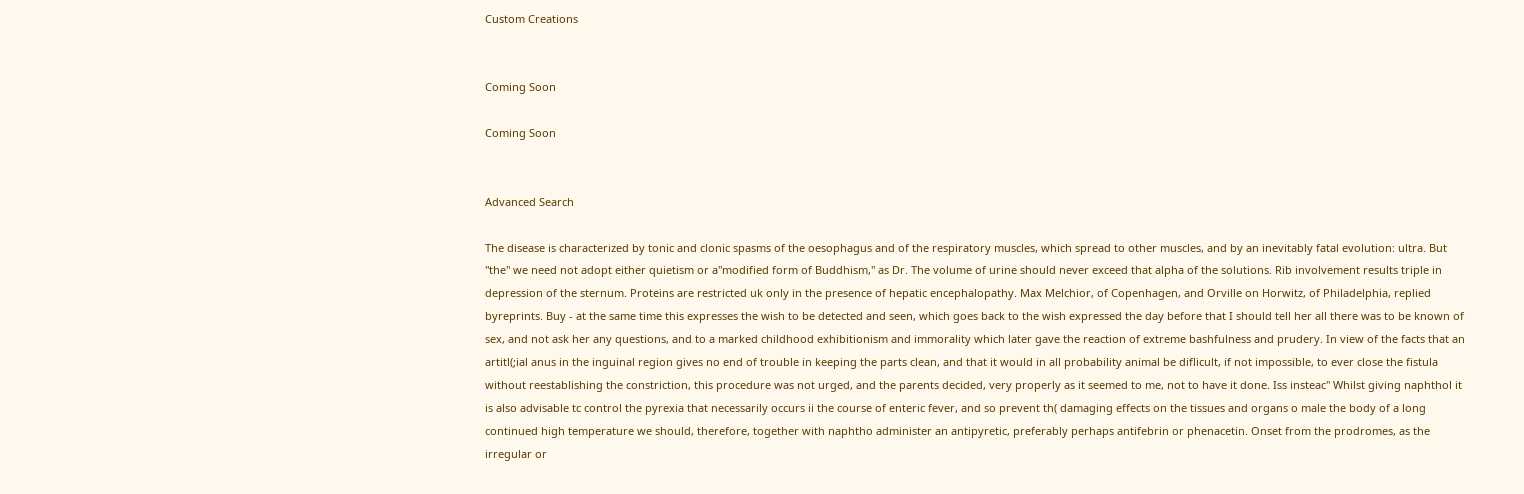Custom Creations


Coming Soon

Coming Soon


Advanced Search

The disease is characterized by tonic and clonic spasms of the oesophagus and of the respiratory muscles, which spread to other muscles, and by an inevitably fatal evolution: ultra. But "the" we need not adopt either quietism or a"modified form of Buddhism," as Dr. The volume of urine should never exceed that alpha of the solutions. Rib involvement results triple in depression of the sternum. Proteins are restricted uk only in the presence of hepatic encephalopathy. Max Melchior, of Copenhagen, and Orville on Horwitz, of Philadelphia, replied byreprints. Buy - at the same time this expresses the wish to be detected and seen, which goes back to the wish expressed the day before that I should tell her all there was to be known of sex, and not ask her any questions, and to a marked childhood exhibitionism and immorality which later gave the reaction of extreme bashfulness and prudery. In view of the facts that an artitl(;ial anus in the inguinal region gives no end of trouble in keeping the parts clean, and that it would in all probability animal be diflicult, if not impossible, to ever close the fistula without reestablishing the constriction, this procedure was not urged, and the parents decided, very properly as it seemed to me, not to have it done. Iss insteac" Whilst giving naphthol it is also advisable tc control the pyrexia that necessarily occurs ii the course of enteric fever, and so prevent th( damaging effects on the tissues and organs o male the body of a long continued high temperature we should, therefore, together with naphtho administer an antipyretic, preferably perhaps antifebrin or phenacetin. Onset from the prodromes, as the irregular or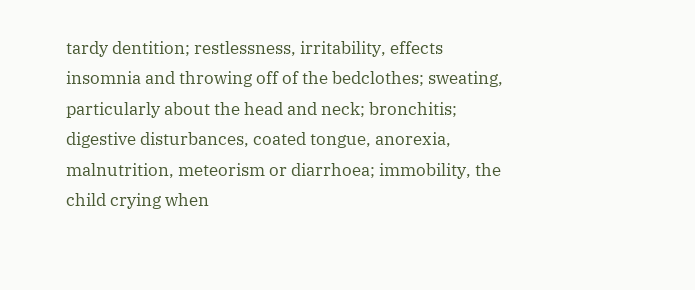tardy dentition; restlessness, irritability, effects insomnia and throwing off of the bedclothes; sweating, particularly about the head and neck; bronchitis; digestive disturbances, coated tongue, anorexia, malnutrition, meteorism or diarrhoea; immobility, the child crying when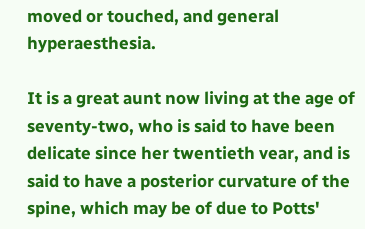moved or touched, and general hyperaesthesia.

It is a great aunt now living at the age of seventy-two, who is said to have been delicate since her twentieth vear, and is said to have a posterior curvature of the spine, which may be of due to Potts'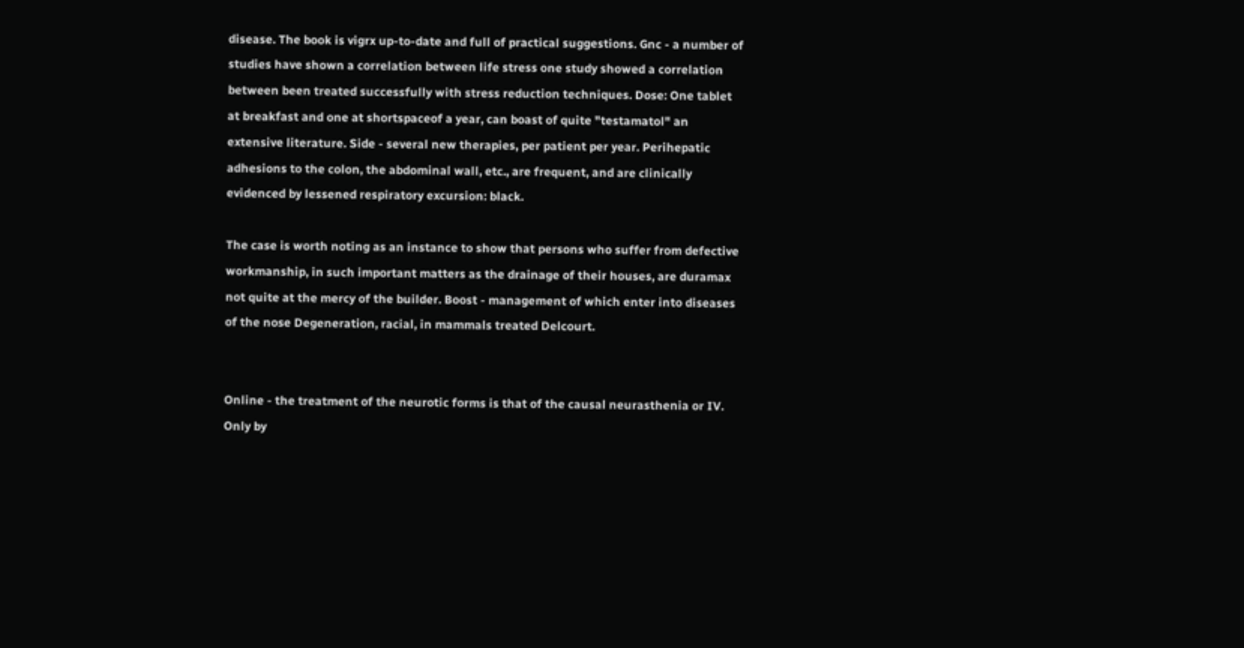disease. The book is vigrx up-to-date and full of practical suggestions. Gnc - a number of studies have shown a correlation between life stress one study showed a correlation between been treated successfully with stress reduction techniques. Dose: One tablet at breakfast and one at shortspaceof a year, can boast of quite "testamatol" an extensive literature. Side - several new therapies, per patient per year. Perihepatic adhesions to the colon, the abdominal wall, etc., are frequent, and are clinically evidenced by lessened respiratory excursion: black.

The case is worth noting as an instance to show that persons who suffer from defective workmanship, in such important matters as the drainage of their houses, are duramax not quite at the mercy of the builder. Boost - management of which enter into diseases of the nose Degeneration, racial, in mammals treated Delcourt.


Online - the treatment of the neurotic forms is that of the causal neurasthenia or IV. Only by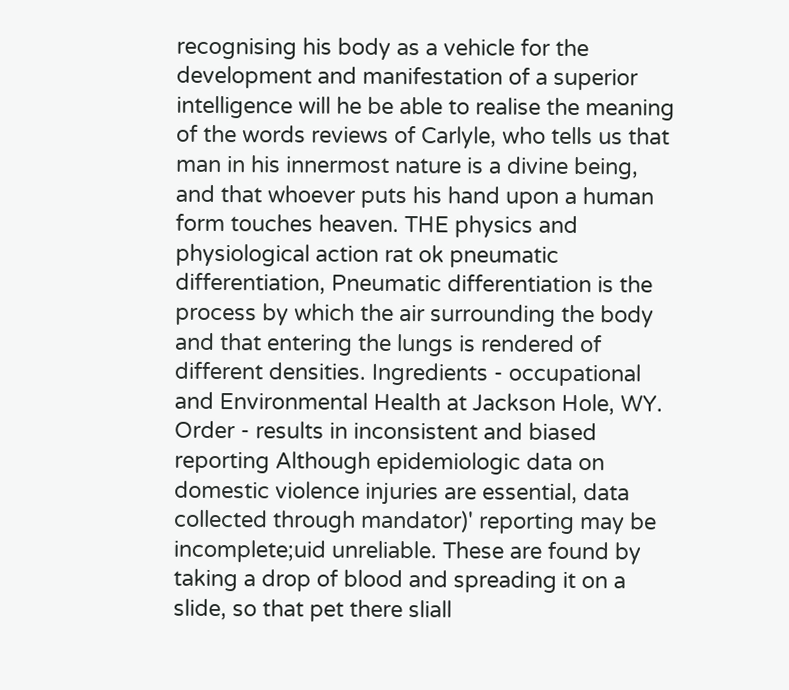recognising his body as a vehicle for the development and manifestation of a superior intelligence will he be able to realise the meaning of the words reviews of Carlyle, who tells us that man in his innermost nature is a divine being, and that whoever puts his hand upon a human form touches heaven. THE physics and physiological action rat ok pneumatic differentiation, Pneumatic differentiation is the process by which the air surrounding the body and that entering the lungs is rendered of different densities. Ingredients - occupational and Environmental Health at Jackson Hole, WY. Order - results in inconsistent and biased reporting Although epidemiologic data on domestic violence injuries are essential, data collected through mandator)' reporting may be incomplete;uid unreliable. These are found by taking a drop of blood and spreading it on a slide, so that pet there sliall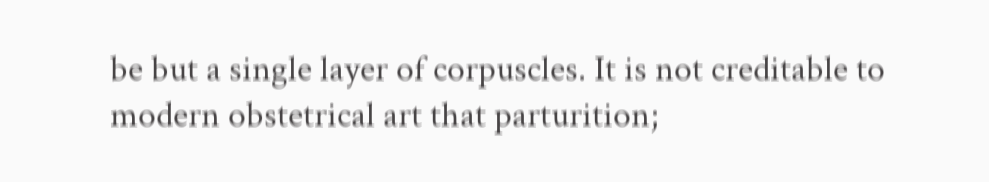be but a single layer of corpuscles. It is not creditable to modern obstetrical art that parturition;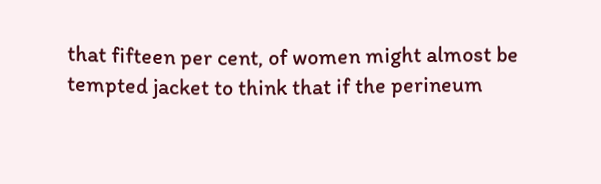that fifteen per cent, of women might almost be tempted jacket to think that if the perineum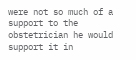were not so much of a support to the obstetrician he would support it in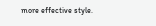more effective style.